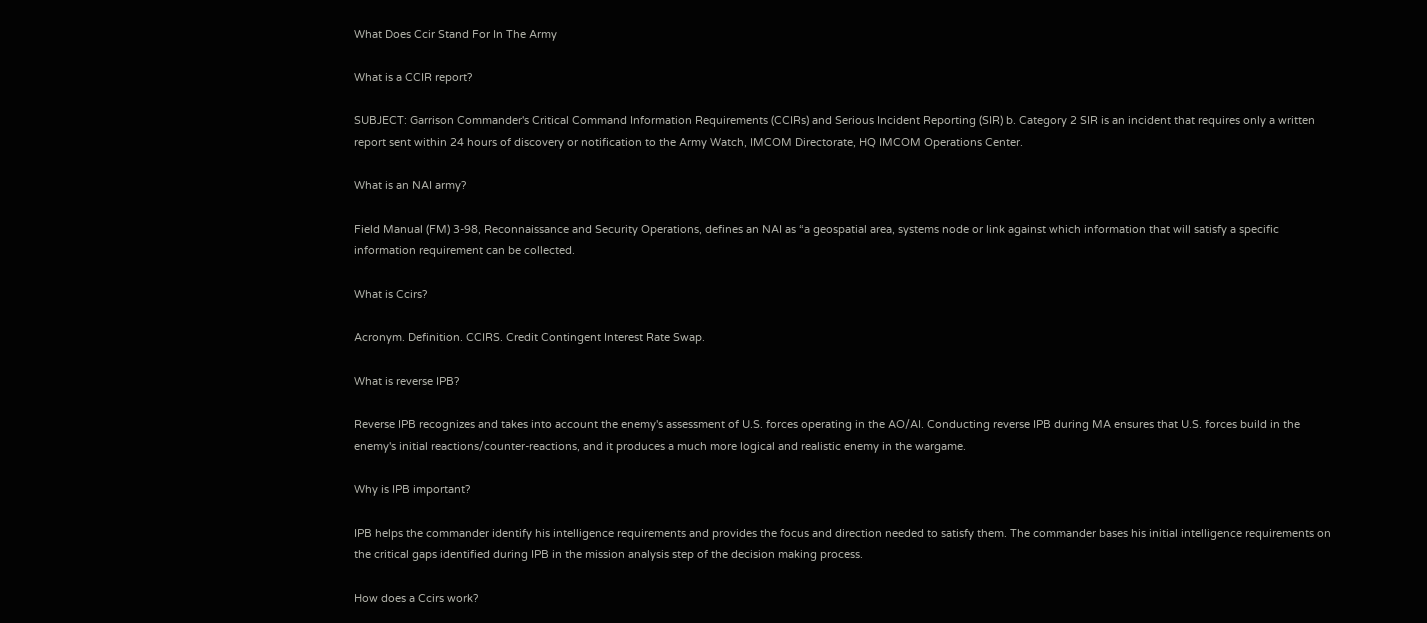What Does Ccir Stand For In The Army

What is a CCIR report?

SUBJECT: Garrison Commander's Critical Command Information Requirements (CCIRs) and Serious Incident Reporting (SIR) b. Category 2 SIR is an incident that requires only a written report sent within 24 hours of discovery or notification to the Army Watch, IMCOM Directorate, HQ IMCOM Operations Center.

What is an NAI army?

Field Manual (FM) 3-98, Reconnaissance and Security Operations, defines an NAI as “a geospatial area, systems node or link against which information that will satisfy a specific information requirement can be collected.

What is Ccirs?

Acronym. Definition. CCIRS. Credit Contingent Interest Rate Swap.

What is reverse IPB?

Reverse IPB recognizes and takes into account the enemy's assessment of U.S. forces operating in the AO/AI. Conducting reverse IPB during MA ensures that U.S. forces build in the enemy's initial reactions/counter-reactions, and it produces a much more logical and realistic enemy in the wargame.

Why is IPB important?

IPB helps the commander identify his intelligence requirements and provides the focus and direction needed to satisfy them. The commander bases his initial intelligence requirements on the critical gaps identified during IPB in the mission analysis step of the decision making process.

How does a Ccirs work?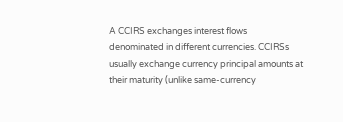A CCIRS exchanges interest flows denominated in different currencies. CCIRSs usually exchange currency principal amounts at their maturity (unlike same-currency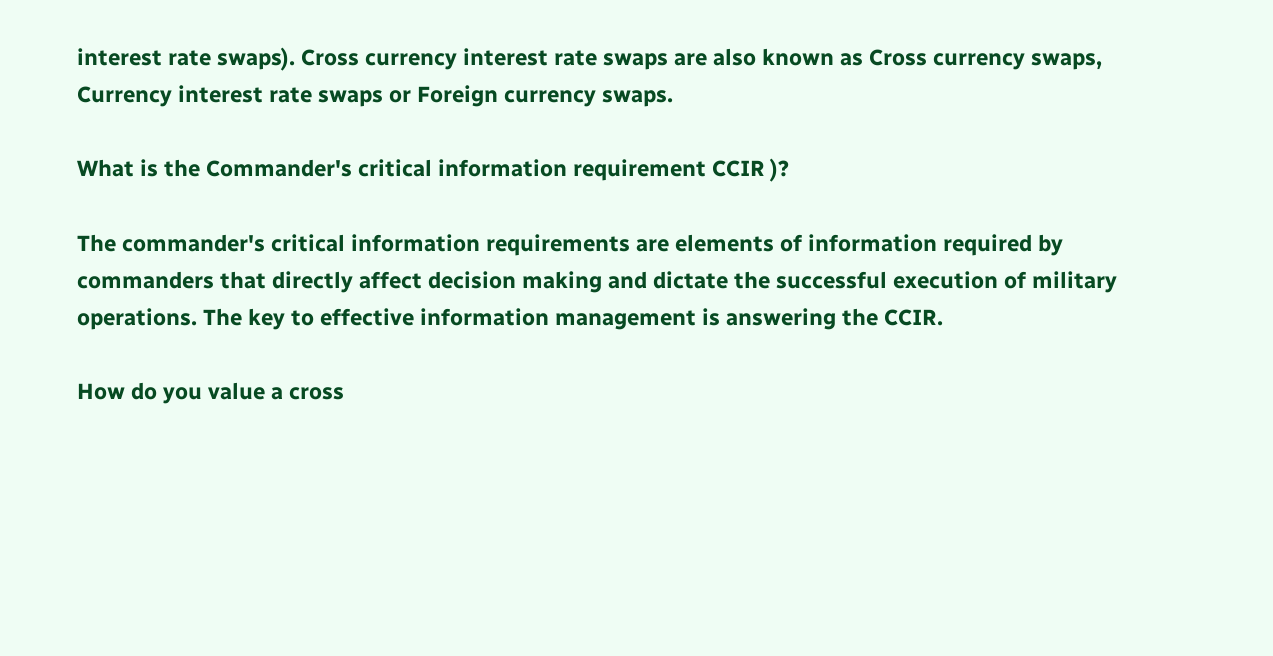interest rate swaps). Cross currency interest rate swaps are also known as Cross currency swaps, Currency interest rate swaps or Foreign currency swaps.

What is the Commander's critical information requirement CCIR )?

The commander's critical information requirements are elements of information required by commanders that directly affect decision making and dictate the successful execution of military operations. The key to effective information management is answering the CCIR.

How do you value a cross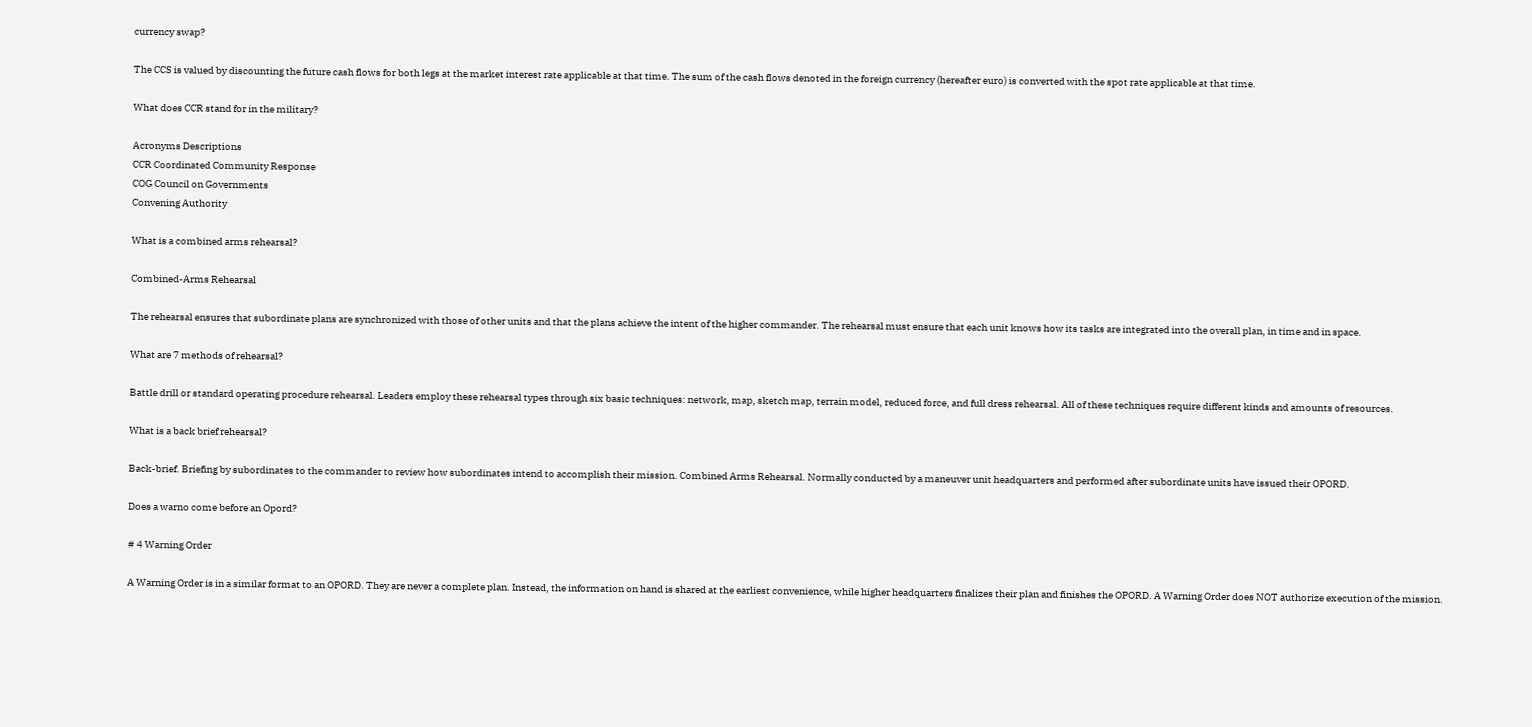currency swap?

The CCS is valued by discounting the future cash flows for both legs at the market interest rate applicable at that time. The sum of the cash flows denoted in the foreign currency (hereafter euro) is converted with the spot rate applicable at that time.

What does CCR stand for in the military?

Acronyms Descriptions
CCR Coordinated Community Response
COG Council on Governments
Convening Authority

What is a combined arms rehearsal?

Combined-Arms Rehearsal

The rehearsal ensures that subordinate plans are synchronized with those of other units and that the plans achieve the intent of the higher commander. The rehearsal must ensure that each unit knows how its tasks are integrated into the overall plan, in time and in space.

What are 7 methods of rehearsal?

Battle drill or standard operating procedure rehearsal. Leaders employ these rehearsal types through six basic techniques: network, map, sketch map, terrain model, reduced force, and full dress rehearsal. All of these techniques require different kinds and amounts of resources.

What is a back brief rehearsal?

Back-brief. Briefing by subordinates to the commander to review how subordinates intend to accomplish their mission. Combined Arms Rehearsal. Normally conducted by a maneuver unit headquarters and performed after subordinate units have issued their OPORD.

Does a warno come before an Opord?

# 4 Warning Order

A Warning Order is in a similar format to an OPORD. They are never a complete plan. Instead, the information on hand is shared at the earliest convenience, while higher headquarters finalizes their plan and finishes the OPORD. A Warning Order does NOT authorize execution of the mission.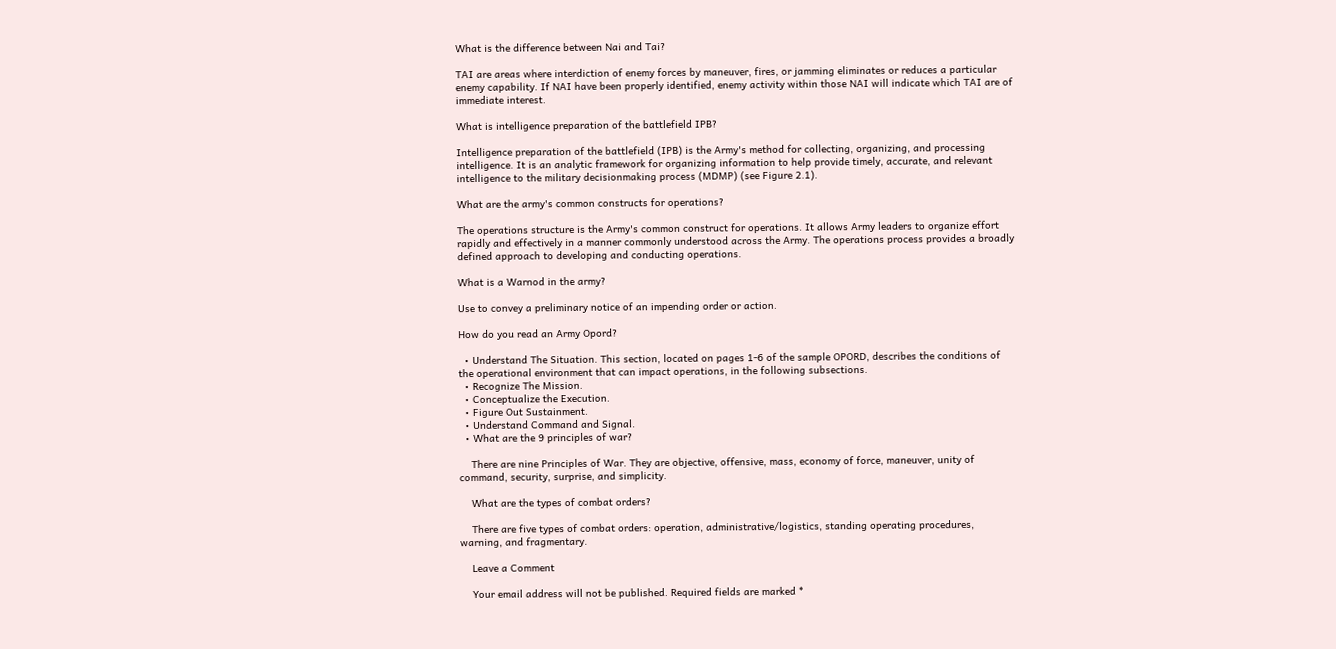What is the difference between Nai and Tai?

TAI are areas where interdiction of enemy forces by maneuver, fires, or jamming eliminates or reduces a particular enemy capability. If NAI have been properly identified, enemy activity within those NAI will indicate which TAI are of immediate interest.

What is intelligence preparation of the battlefield IPB?

Intelligence preparation of the battlefield (IPB) is the Army's method for collecting, organizing, and processing intelligence. It is an analytic framework for organizing information to help provide timely, accurate, and relevant intelligence to the military decisionmaking process (MDMP) (see Figure 2.1).

What are the army's common constructs for operations?

The operations structure is the Army's common construct for operations. It allows Army leaders to organize effort rapidly and effectively in a manner commonly understood across the Army. The operations process provides a broadly defined approach to developing and conducting operations.

What is a Warnod in the army?

Use to convey a preliminary notice of an impending order or action.

How do you read an Army Opord?

  • Understand The Situation. This section, located on pages 1-6 of the sample OPORD, describes the conditions of the operational environment that can impact operations, in the following subsections.
  • Recognize The Mission.
  • Conceptualize the Execution.
  • Figure Out Sustainment.
  • Understand Command and Signal.
  • What are the 9 principles of war?

    There are nine Principles of War. They are objective, offensive, mass, economy of force, maneuver, unity of command, security, surprise, and simplicity.

    What are the types of combat orders?

    There are five types of combat orders: operation, administrative/logistics, standing operating procedures, warning, and fragmentary.

    Leave a Comment

    Your email address will not be published. Required fields are marked *